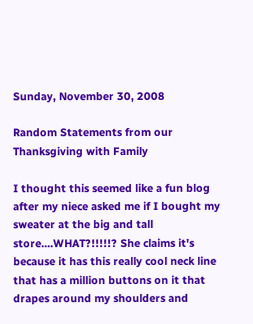Sunday, November 30, 2008

Random Statements from our Thanksgiving with Family

I thought this seemed like a fun blog after my niece asked me if I bought my sweater at the big and tall store....WHAT?!!!!!? She claims it's because it has this really cool neck line that has a million buttons on it that drapes around my shoulders and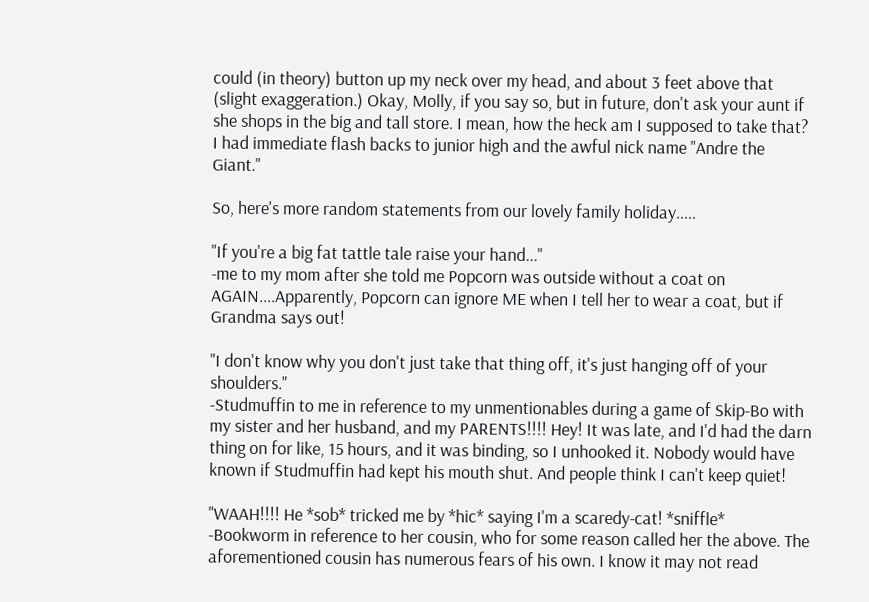could (in theory) button up my neck over my head, and about 3 feet above that (slight exaggeration.) Okay, Molly, if you say so, but in future, don't ask your aunt if she shops in the big and tall store. I mean, how the heck am I supposed to take that? I had immediate flash backs to junior high and the awful nick name "Andre the Giant."

So, here's more random statements from our lovely family holiday.....

"If you're a big fat tattle tale raise your hand..."
-me to my mom after she told me Popcorn was outside without a coat on AGAIN....Apparently, Popcorn can ignore ME when I tell her to wear a coat, but if Grandma says out!

"I don't know why you don't just take that thing off, it's just hanging off of your shoulders."
-Studmuffin to me in reference to my unmentionables during a game of Skip-Bo with my sister and her husband, and my PARENTS!!!! Hey! It was late, and I'd had the darn thing on for like, 15 hours, and it was binding, so I unhooked it. Nobody would have known if Studmuffin had kept his mouth shut. And people think I can't keep quiet!

"WAAH!!!! He *sob* tricked me by *hic* saying I'm a scaredy-cat! *sniffle*
-Bookworm in reference to her cousin, who for some reason called her the above. The aforementioned cousin has numerous fears of his own. I know it may not read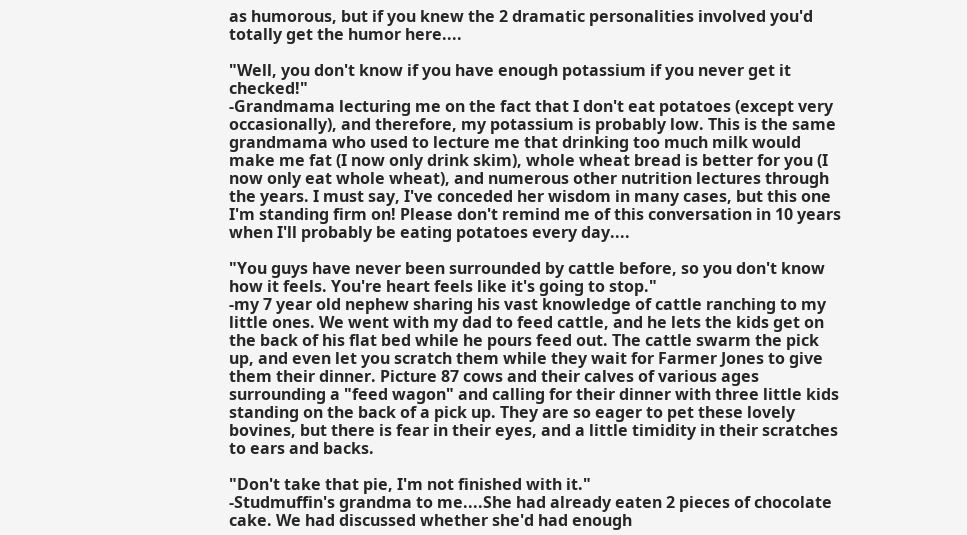as humorous, but if you knew the 2 dramatic personalities involved you'd totally get the humor here....

"Well, you don't know if you have enough potassium if you never get it checked!"
-Grandmama lecturing me on the fact that I don't eat potatoes (except very occasionally), and therefore, my potassium is probably low. This is the same grandmama who used to lecture me that drinking too much milk would make me fat (I now only drink skim), whole wheat bread is better for you (I now only eat whole wheat), and numerous other nutrition lectures through the years. I must say, I've conceded her wisdom in many cases, but this one I'm standing firm on! Please don't remind me of this conversation in 10 years when I'll probably be eating potatoes every day....

"You guys have never been surrounded by cattle before, so you don't know how it feels. You're heart feels like it's going to stop."
-my 7 year old nephew sharing his vast knowledge of cattle ranching to my little ones. We went with my dad to feed cattle, and he lets the kids get on the back of his flat bed while he pours feed out. The cattle swarm the pick up, and even let you scratch them while they wait for Farmer Jones to give them their dinner. Picture 87 cows and their calves of various ages surrounding a "feed wagon" and calling for their dinner with three little kids standing on the back of a pick up. They are so eager to pet these lovely bovines, but there is fear in their eyes, and a little timidity in their scratches to ears and backs.

"Don't take that pie, I'm not finished with it."
-Studmuffin's grandma to me....She had already eaten 2 pieces of chocolate cake. We had discussed whether she'd had enough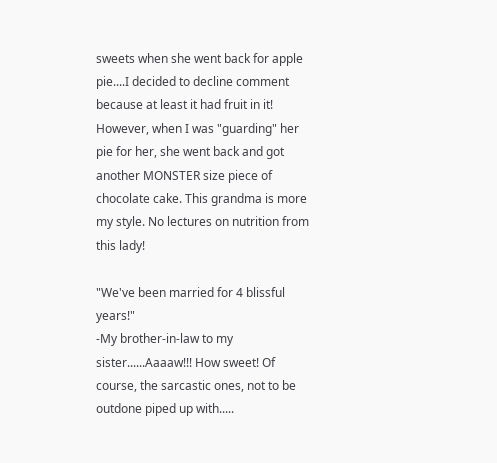sweets when she went back for apple pie....I decided to decline comment because at least it had fruit in it! However, when I was "guarding" her pie for her, she went back and got another MONSTER size piece of chocolate cake. This grandma is more my style. No lectures on nutrition from this lady!

"We've been married for 4 blissful years!"
-My brother-in-law to my sister......Aaaaw!!! How sweet! Of course, the sarcastic ones, not to be outdone piped up with.....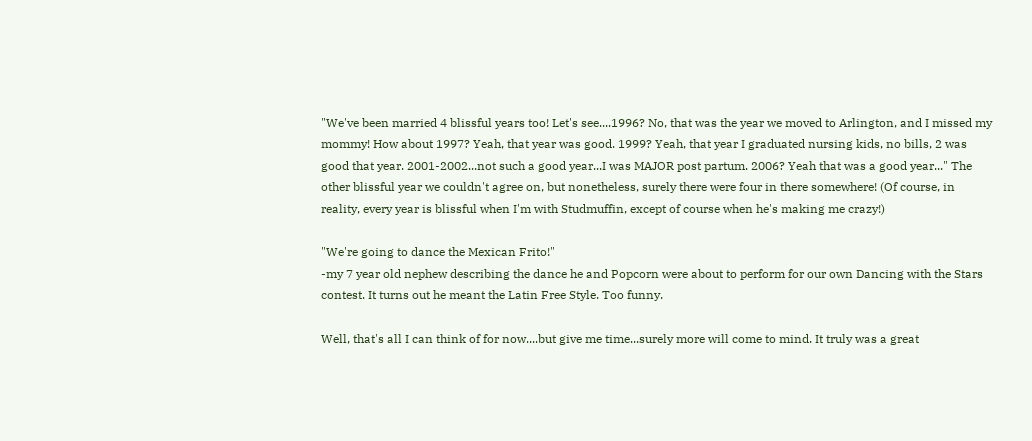"We've been married 4 blissful years too! Let's see....1996? No, that was the year we moved to Arlington, and I missed my mommy! How about 1997? Yeah, that year was good. 1999? Yeah, that year I graduated nursing kids, no bills, 2 was good that year. 2001-2002...not such a good year...I was MAJOR post partum. 2006? Yeah that was a good year..." The other blissful year we couldn't agree on, but nonetheless, surely there were four in there somewhere! (Of course, in reality, every year is blissful when I'm with Studmuffin, except of course when he's making me crazy!)

"We're going to dance the Mexican Frito!"
-my 7 year old nephew describing the dance he and Popcorn were about to perform for our own Dancing with the Stars contest. It turns out he meant the Latin Free Style. Too funny.

Well, that's all I can think of for now....but give me time...surely more will come to mind. It truly was a great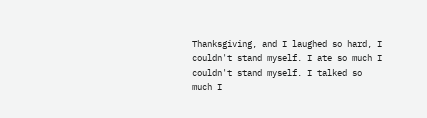Thanksgiving, and I laughed so hard, I couldn't stand myself. I ate so much I couldn't stand myself. I talked so much I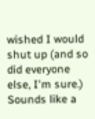wished I would shut up (and so did everyone else, I'm sure.) Sounds like a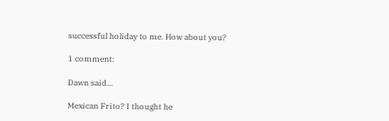successful holiday to me. How about you?

1 comment:

Dawn said...

Mexican Frito? I thought he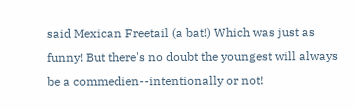said Mexican Freetail (a bat!) Which was just as funny! But there's no doubt the youngest will always be a commedien--intentionally or not!